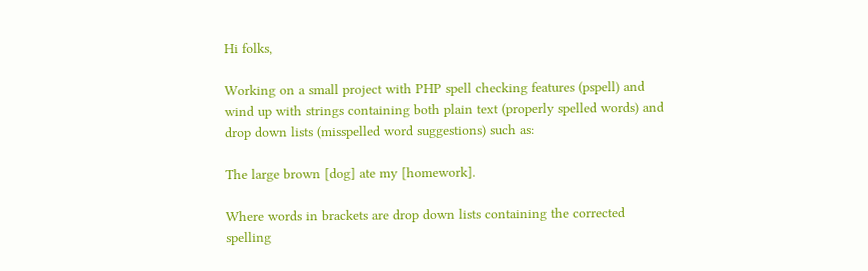Hi folks,

Working on a small project with PHP spell checking features (pspell) and wind up with strings containing both plain text (properly spelled words) and drop down lists (misspelled word suggestions) such as:

The large brown [dog] ate my [homework].

Where words in brackets are drop down lists containing the corrected spelling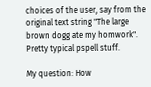choices of the user, say from the original text string "The large brown dogg ate my homwork". Pretty typical pspell stuff.

My question: How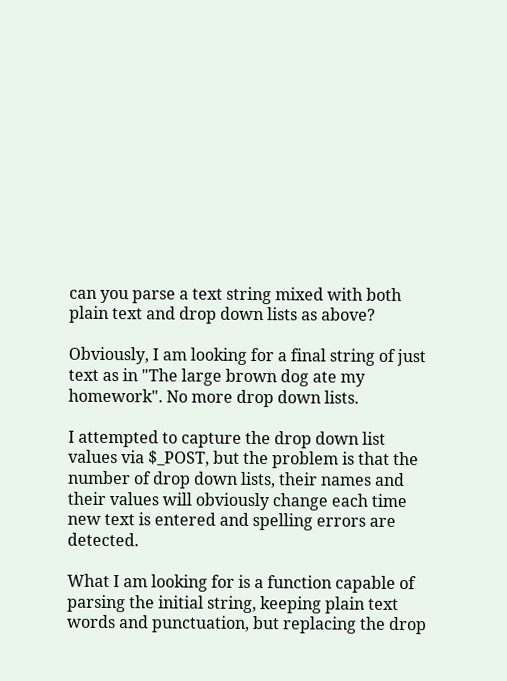can you parse a text string mixed with both plain text and drop down lists as above?

Obviously, I am looking for a final string of just text as in "The large brown dog ate my homework". No more drop down lists.

I attempted to capture the drop down list values via $_POST, but the problem is that the number of drop down lists, their names and their values will obviously change each time new text is entered and spelling errors are detected.

What I am looking for is a function capable of parsing the initial string, keeping plain text words and punctuation, but replacing the drop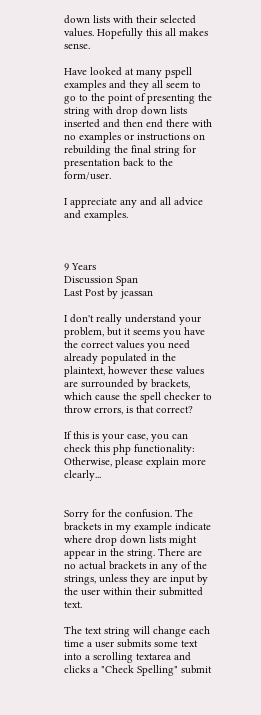down lists with their selected values. Hopefully this all makes sense.

Have looked at many pspell examples and they all seem to go to the point of presenting the string with drop down lists inserted and then end there with no examples or instructions on rebuilding the final string for presentation back to the form/user.

I appreciate any and all advice and examples.



9 Years
Discussion Span
Last Post by jcassan

I don't really understand your problem, but it seems you have the correct values you need already populated in the plaintext, however these values are surrounded by brackets, which cause the spell checker to throw errors, is that correct?

If this is your case, you can check this php functionality:
Otherwise, please explain more clearly...


Sorry for the confusion. The brackets in my example indicate where drop down lists might appear in the string. There are no actual brackets in any of the strings, unless they are input by the user within their submitted text.

The text string will change each time a user submits some text into a scrolling textarea and clicks a "Check Spelling" submit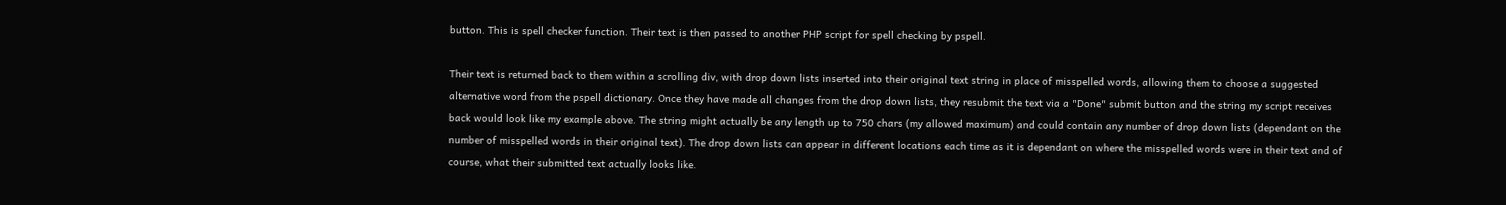button. This is spell checker function. Their text is then passed to another PHP script for spell checking by pspell.

Their text is returned back to them within a scrolling div, with drop down lists inserted into their original text string in place of misspelled words, allowing them to choose a suggested alternative word from the pspell dictionary. Once they have made all changes from the drop down lists, they resubmit the text via a "Done" submit button and the string my script receives back would look like my example above. The string might actually be any length up to 750 chars (my allowed maximum) and could contain any number of drop down lists (dependant on the number of misspelled words in their original text). The drop down lists can appear in different locations each time as it is dependant on where the misspelled words were in their text and of course, what their submitted text actually looks like.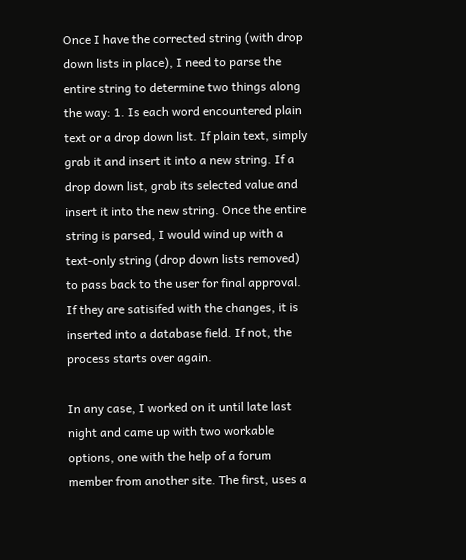Once I have the corrected string (with drop down lists in place), I need to parse the entire string to determine two things along the way: 1. Is each word encountered plain text or a drop down list. If plain text, simply grab it and insert it into a new string. If a drop down list, grab its selected value and insert it into the new string. Once the entire string is parsed, I would wind up with a text-only string (drop down lists removed) to pass back to the user for final approval. If they are satisifed with the changes, it is inserted into a database field. If not, the process starts over again.

In any case, I worked on it until late last night and came up with two workable options, one with the help of a forum member from another site. The first, uses a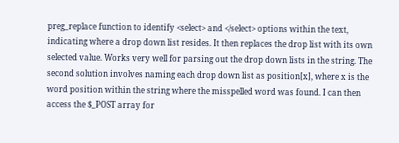preg_replace function to identify <select> and </select> options within the text, indicating where a drop down list resides. It then replaces the drop list with its own selected value. Works very well for parsing out the drop down lists in the string. The second solution involves naming each drop down list as position[x], where x is the word position within the string where the misspelled word was found. I can then access the $_POST array for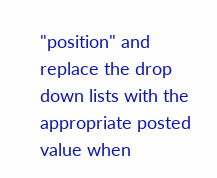"position" and replace the drop down lists with the appropriate posted value when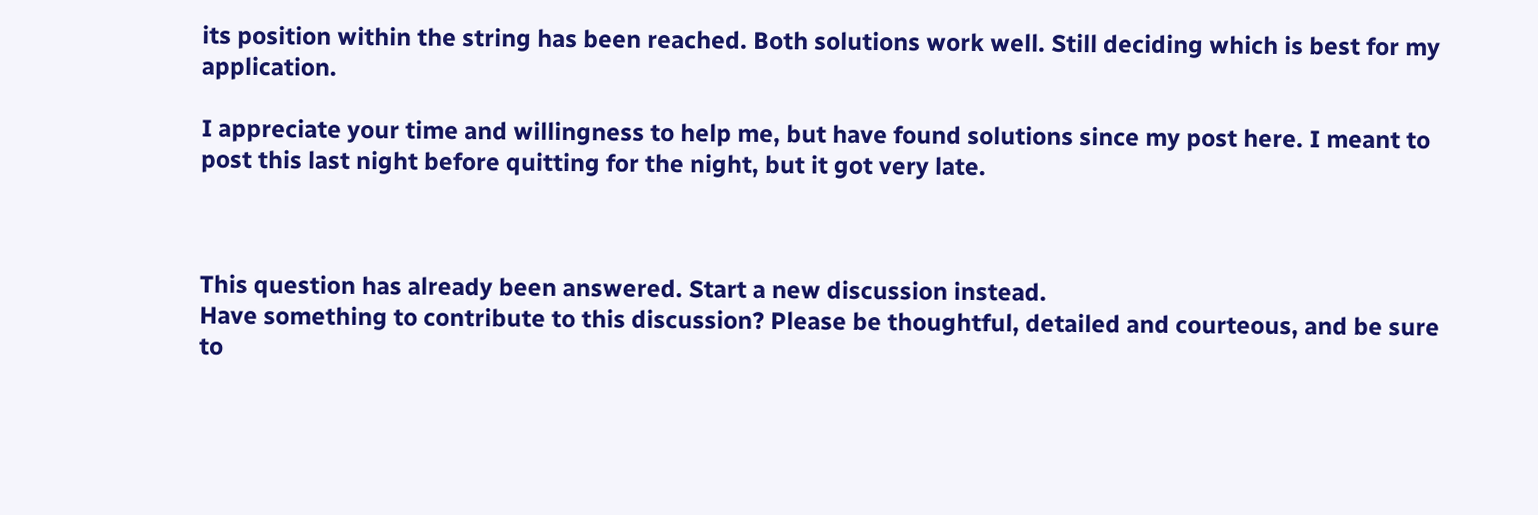its position within the string has been reached. Both solutions work well. Still deciding which is best for my application.

I appreciate your time and willingness to help me, but have found solutions since my post here. I meant to post this last night before quitting for the night, but it got very late.



This question has already been answered. Start a new discussion instead.
Have something to contribute to this discussion? Please be thoughtful, detailed and courteous, and be sure to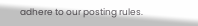adhere to our posting rules.